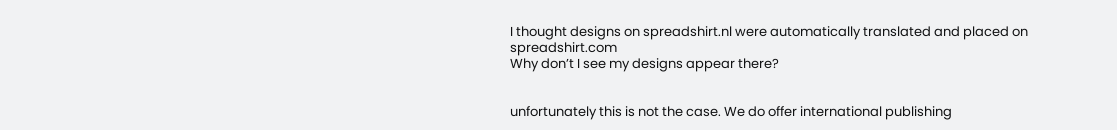I thought designs on spreadshirt.nl were automatically translated and placed on spreadshirt.com
Why don’t I see my designs appear there?


unfortunately this is not the case. We do offer international publishing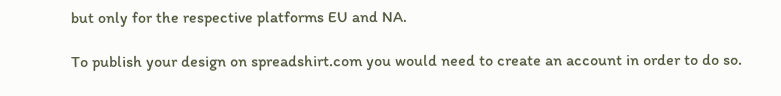but only for the respective platforms EU and NA.

To publish your design on spreadshirt.com you would need to create an account in order to do so.